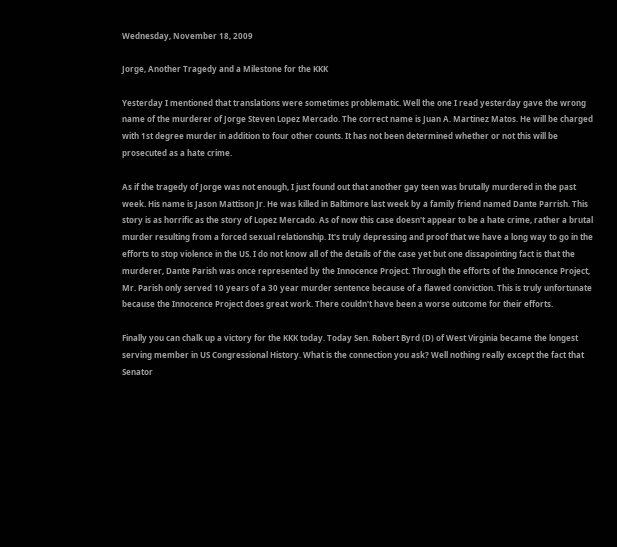Wednesday, November 18, 2009

Jorge, Another Tragedy and a Milestone for the KKK

Yesterday I mentioned that translations were sometimes problematic. Well the one I read yesterday gave the wrong name of the murderer of Jorge Steven Lopez Mercado. The correct name is Juan A. Martinez Matos. He will be charged with 1st degree murder in addition to four other counts. It has not been determined whether or not this will be prosecuted as a hate crime.

As if the tragedy of Jorge was not enough, I just found out that another gay teen was brutally murdered in the past week. His name is Jason Mattison Jr. He was killed in Baltimore last week by a family friend named Dante Parrish. This story is as horrific as the story of Lopez Mercado. As of now this case doesn't appear to be a hate crime, rather a brutal murder resulting from a forced sexual relationship. It's truly depressing and proof that we have a long way to go in the efforts to stop violence in the US. I do not know all of the details of the case yet but one dissapointing fact is that the murderer, Dante Parish was once represented by the Innocence Project. Through the efforts of the Innocence Project, Mr. Parish only served 10 years of a 30 year murder sentence because of a flawed conviction. This is truly unfortunate because the Innocence Project does great work. There couldn't have been a worse outcome for their efforts.

Finally you can chalk up a victory for the KKK today. Today Sen. Robert Byrd (D) of West Virginia became the longest serving member in US Congressional History. What is the connection you ask? Well nothing really except the fact that Senator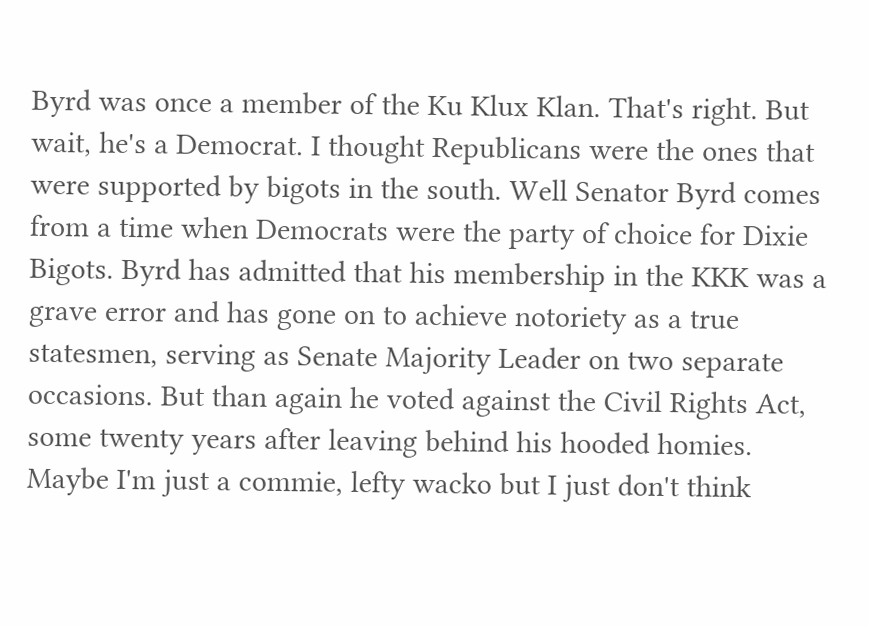Byrd was once a member of the Ku Klux Klan. That's right. But wait, he's a Democrat. I thought Republicans were the ones that were supported by bigots in the south. Well Senator Byrd comes from a time when Democrats were the party of choice for Dixie Bigots. Byrd has admitted that his membership in the KKK was a grave error and has gone on to achieve notoriety as a true statesmen, serving as Senate Majority Leader on two separate occasions. But than again he voted against the Civil Rights Act, some twenty years after leaving behind his hooded homies. Maybe I'm just a commie, lefty wacko but I just don't think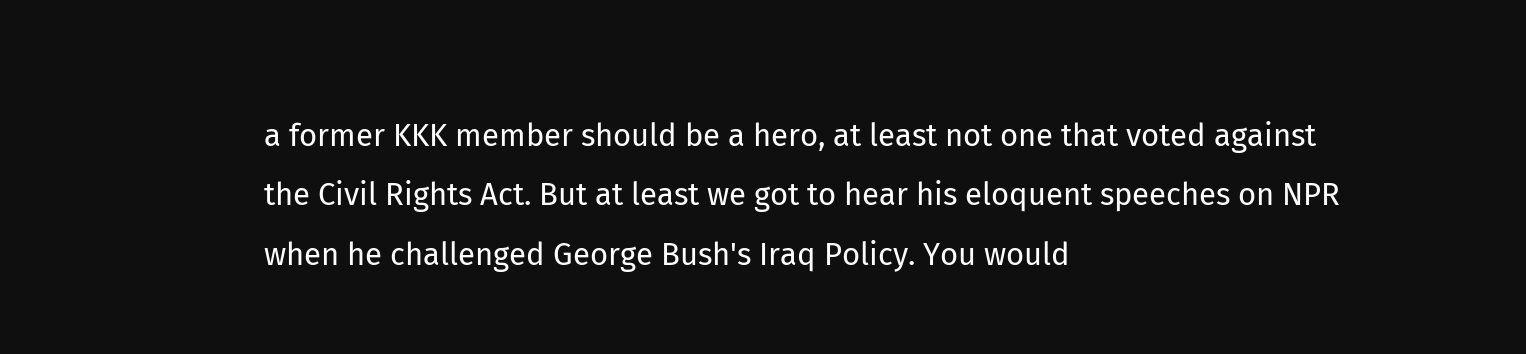a former KKK member should be a hero, at least not one that voted against the Civil Rights Act. But at least we got to hear his eloquent speeches on NPR when he challenged George Bush's Iraq Policy. You would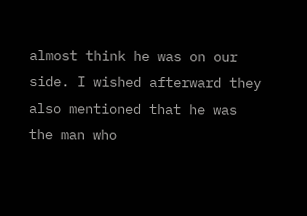almost think he was on our side. I wished afterward they also mentioned that he was the man who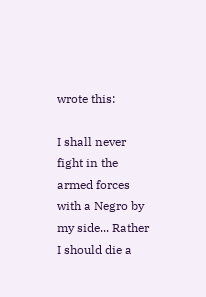wrote this:

I shall never fight in the armed forces with a Negro by my side... Rather I should die a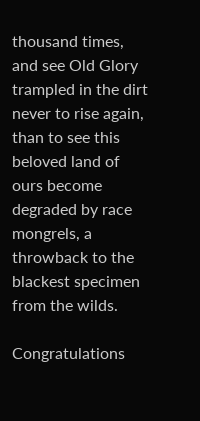thousand times, and see Old Glory trampled in the dirt never to rise again, than to see this beloved land of ours become degraded by race mongrels, a throwback to the blackest specimen from the wilds.

Congratulations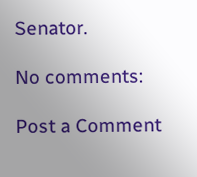Senator.

No comments:

Post a Comment